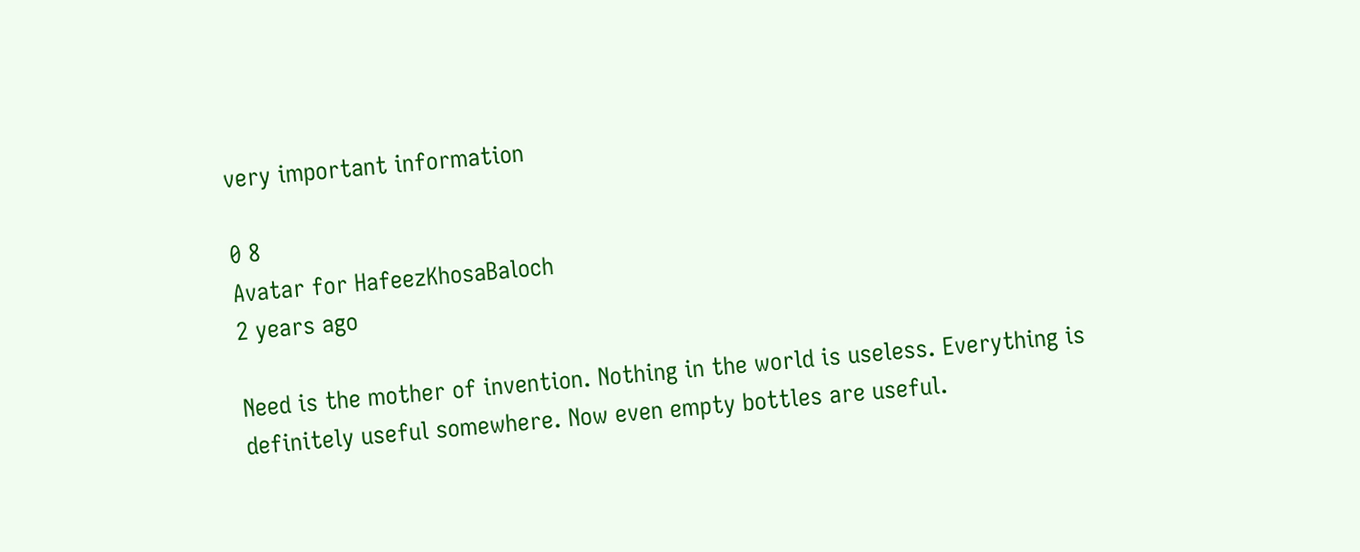very important information

0 8
Avatar for HafeezKhosaBaloch
2 years ago

Need is the mother of invention. Nothing in the world is useless. Everything is definitely useful somewhere. Now even empty bottles are useful.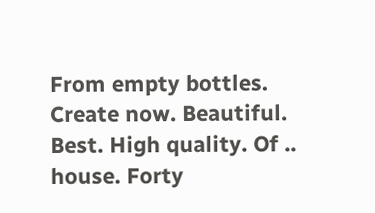From empty bottles. Create now. Beautiful. Best. High quality. Of .. house. Forty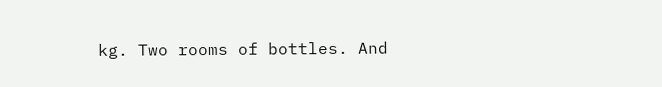kg. Two rooms of bottles. And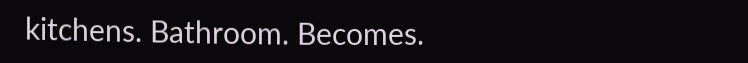kitchens. Bathroom. Becomes.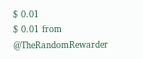$ 0.01
$ 0.01 from @TheRandomRewarder